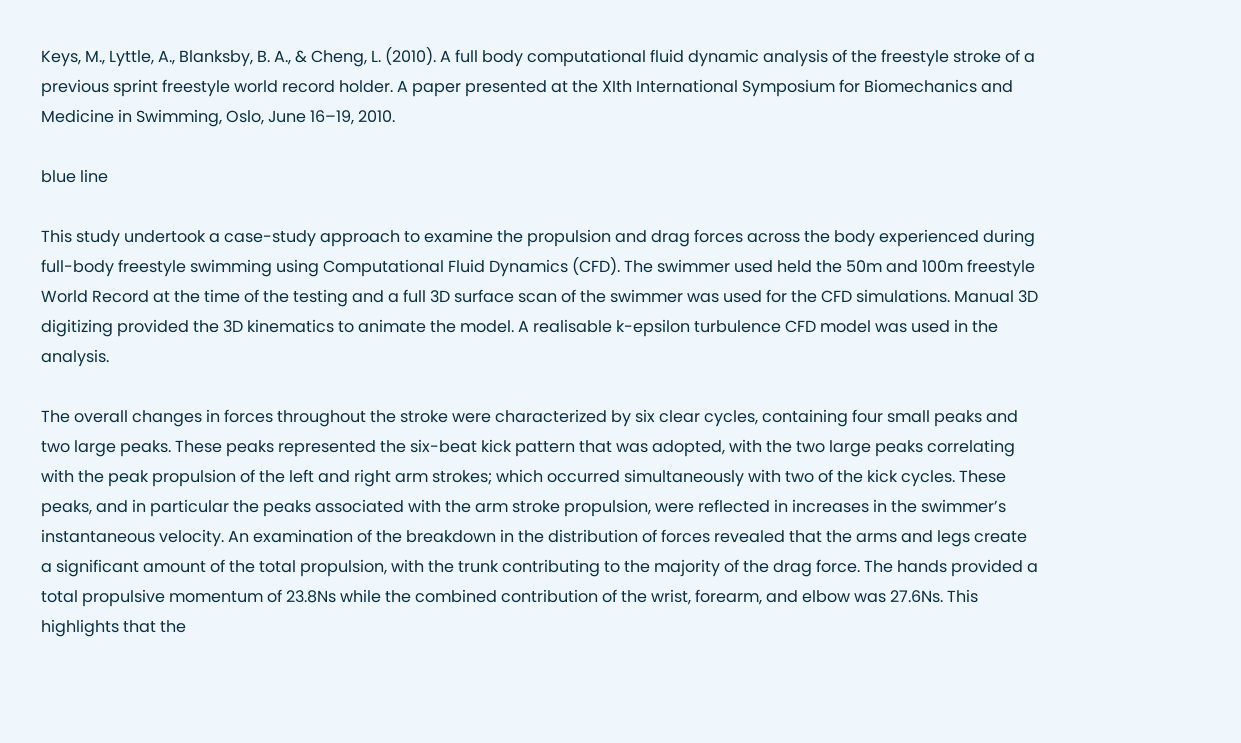Keys, M., Lyttle, A., Blanksby, B. A., & Cheng, L. (2010). A full body computational fluid dynamic analysis of the freestyle stroke of a previous sprint freestyle world record holder. A paper presented at the XIth International Symposium for Biomechanics and Medicine in Swimming, Oslo, June 16–19, 2010.

blue line

This study undertook a case-study approach to examine the propulsion and drag forces across the body experienced during full-body freestyle swimming using Computational Fluid Dynamics (CFD). The swimmer used held the 50m and 100m freestyle World Record at the time of the testing and a full 3D surface scan of the swimmer was used for the CFD simulations. Manual 3D digitizing provided the 3D kinematics to animate the model. A realisable k-epsilon turbulence CFD model was used in the analysis.

The overall changes in forces throughout the stroke were characterized by six clear cycles, containing four small peaks and two large peaks. These peaks represented the six-beat kick pattern that was adopted, with the two large peaks correlating with the peak propulsion of the left and right arm strokes; which occurred simultaneously with two of the kick cycles. These peaks, and in particular the peaks associated with the arm stroke propulsion, were reflected in increases in the swimmer’s instantaneous velocity. An examination of the breakdown in the distribution of forces revealed that the arms and legs create a significant amount of the total propulsion, with the trunk contributing to the majority of the drag force. The hands provided a total propulsive momentum of 23.8Ns while the combined contribution of the wrist, forearm, and elbow was 27.6Ns. This highlights that the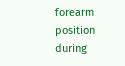forearm position during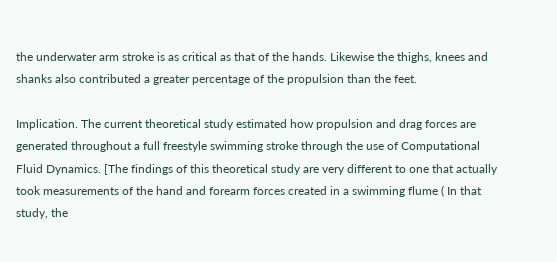the underwater arm stroke is as critical as that of the hands. Likewise the thighs, knees and shanks also contributed a greater percentage of the propulsion than the feet.

Implication. The current theoretical study estimated how propulsion and drag forces are generated throughout a full freestyle swimming stroke through the use of Computational Fluid Dynamics. [The findings of this theoretical study are very different to one that actually took measurements of the hand and forearm forces created in a swimming flume ( In that study, the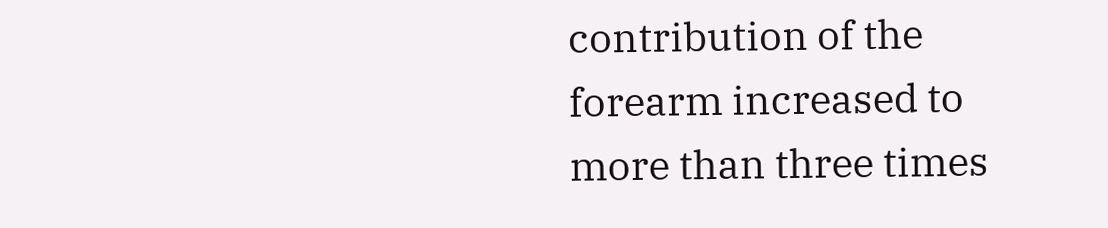contribution of the forearm increased to more than three times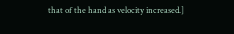that of the hand as velocity increased.]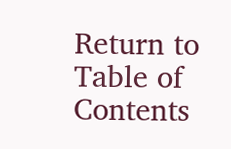Return to Table of Contents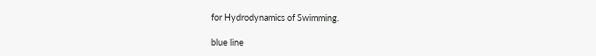for Hydrodynamics of Swimming.

blue line